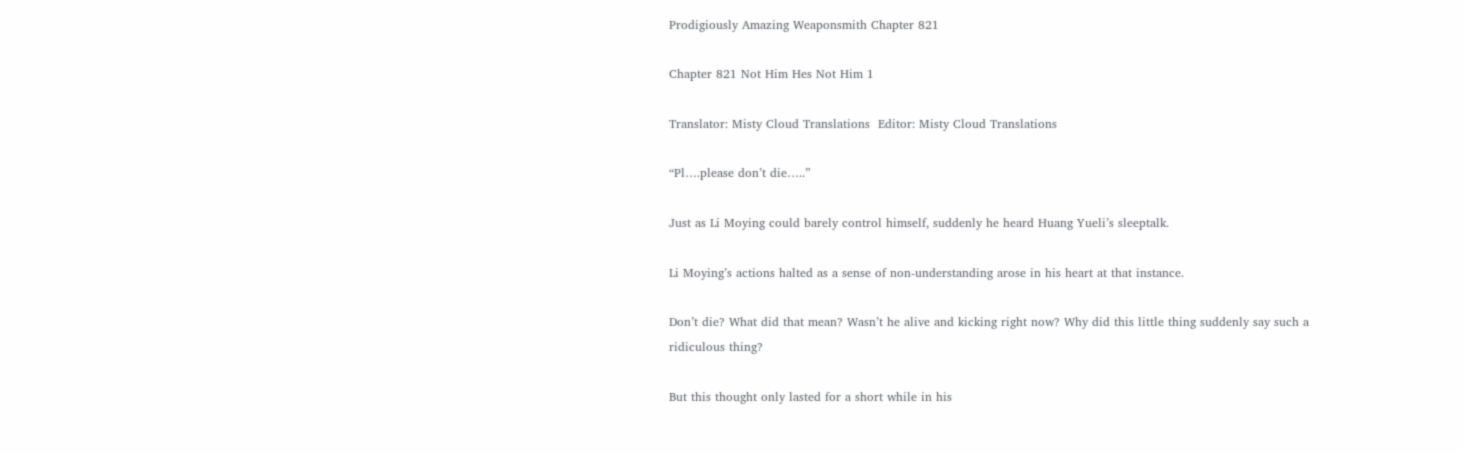Prodigiously Amazing Weaponsmith Chapter 821

Chapter 821 Not Him Hes Not Him 1

Translator: Misty Cloud Translations  Editor: Misty Cloud Translations

“Pl….please don’t die…..”

Just as Li Moying could barely control himself, suddenly he heard Huang Yueli’s sleeptalk.

Li Moying’s actions halted as a sense of non-understanding arose in his heart at that instance.

Don’t die? What did that mean? Wasn’t he alive and kicking right now? Why did this little thing suddenly say such a ridiculous thing?

But this thought only lasted for a short while in his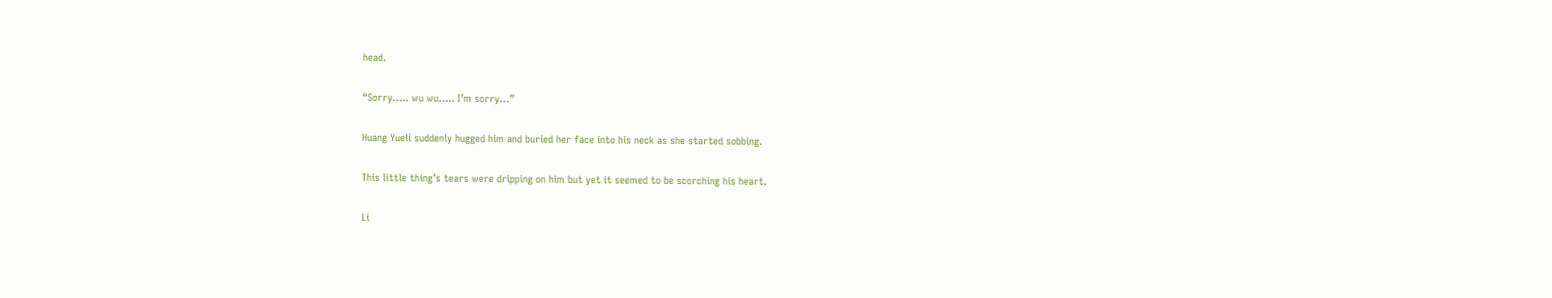head.

“Sorry….. wu wu….. I’m sorry…”

Huang Yueli suddenly hugged him and buried her face into his neck as she started sobbing.

This little thing’s tears were dripping on him but yet it seemed to be scorching his heart.

Li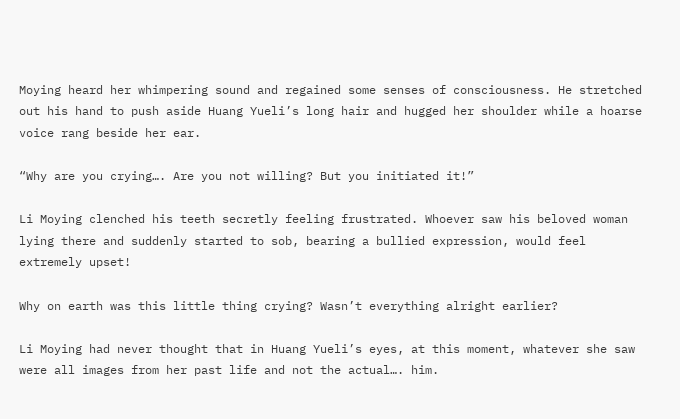Moying heard her whimpering sound and regained some senses of consciousness. He stretched out his hand to push aside Huang Yueli’s long hair and hugged her shoulder while a hoarse voice rang beside her ear.

“Why are you crying…. Are you not willing? But you initiated it!”

Li Moying clenched his teeth secretly feeling frustrated. Whoever saw his beloved woman lying there and suddenly started to sob, bearing a bullied expression, would feel extremely upset!

Why on earth was this little thing crying? Wasn’t everything alright earlier?

Li Moying had never thought that in Huang Yueli’s eyes, at this moment, whatever she saw were all images from her past life and not the actual…. him.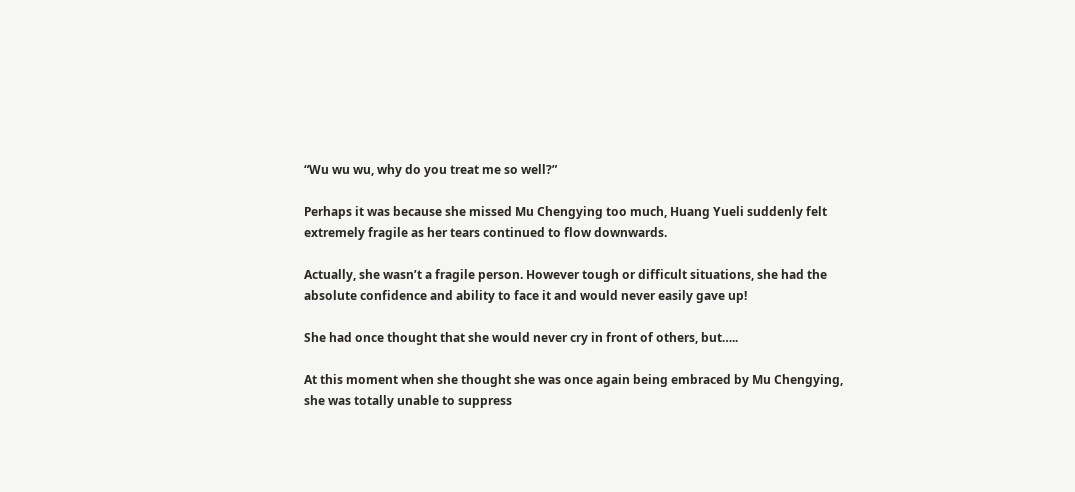“Wu wu wu, why do you treat me so well?”

Perhaps it was because she missed Mu Chengying too much, Huang Yueli suddenly felt extremely fragile as her tears continued to flow downwards.

Actually, she wasn’t a fragile person. However tough or difficult situations, she had the absolute confidence and ability to face it and would never easily gave up!

She had once thought that she would never cry in front of others, but…..

At this moment when she thought she was once again being embraced by Mu Chengying, she was totally unable to suppress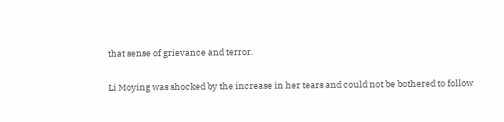that sense of grievance and terror.

Li Moying was shocked by the increase in her tears and could not be bothered to follow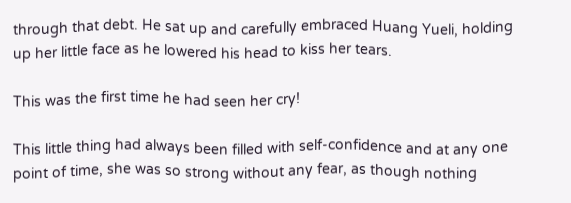through that debt. He sat up and carefully embraced Huang Yueli, holding up her little face as he lowered his head to kiss her tears.

This was the first time he had seen her cry!

This little thing had always been filled with self-confidence and at any one point of time, she was so strong without any fear, as though nothing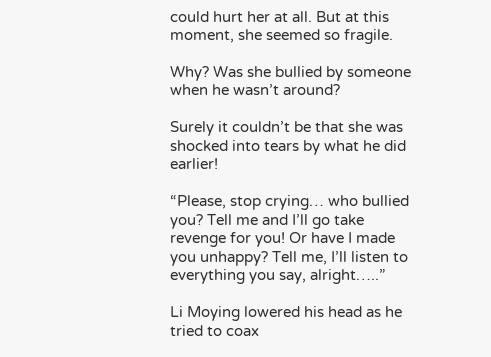could hurt her at all. But at this moment, she seemed so fragile.

Why? Was she bullied by someone when he wasn’t around?

Surely it couldn’t be that she was shocked into tears by what he did earlier!

“Please, stop crying… who bullied you? Tell me and I’ll go take revenge for you! Or have I made you unhappy? Tell me, I’ll listen to everything you say, alright…..”

Li Moying lowered his head as he tried to coax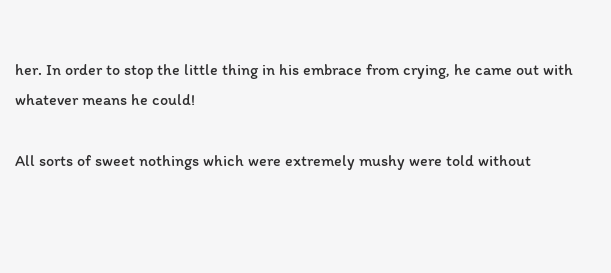her. In order to stop the little thing in his embrace from crying, he came out with whatever means he could!

All sorts of sweet nothings which were extremely mushy were told without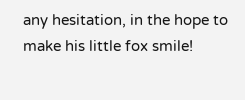any hesitation, in the hope to make his little fox smile!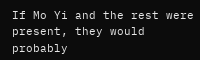If Mo Yi and the rest were present, they would probably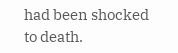had been shocked to death.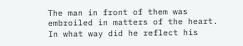The man in front of them was embroiled in matters of the heart. In what way did he reflect his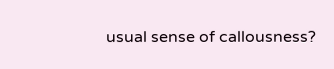usual sense of callousness?